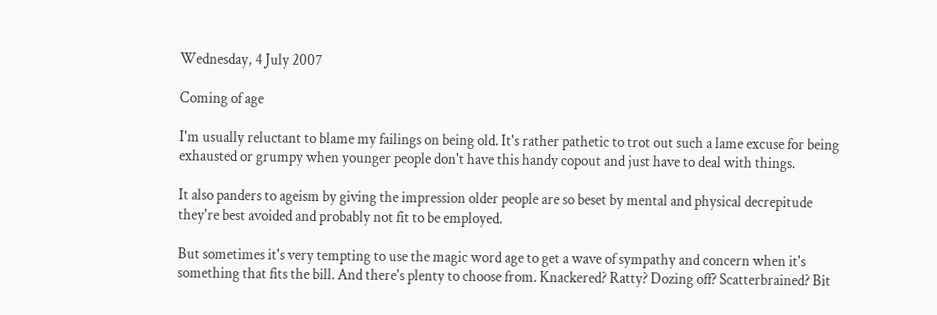Wednesday, 4 July 2007

Coming of age

I'm usually reluctant to blame my failings on being old. It's rather pathetic to trot out such a lame excuse for being exhausted or grumpy when younger people don't have this handy copout and just have to deal with things.

It also panders to ageism by giving the impression older people are so beset by mental and physical decrepitude they're best avoided and probably not fit to be employed.

But sometimes it's very tempting to use the magic word age to get a wave of sympathy and concern when it's something that fits the bill. And there's plenty to choose from. Knackered? Ratty? Dozing off? Scatterbrained? Bit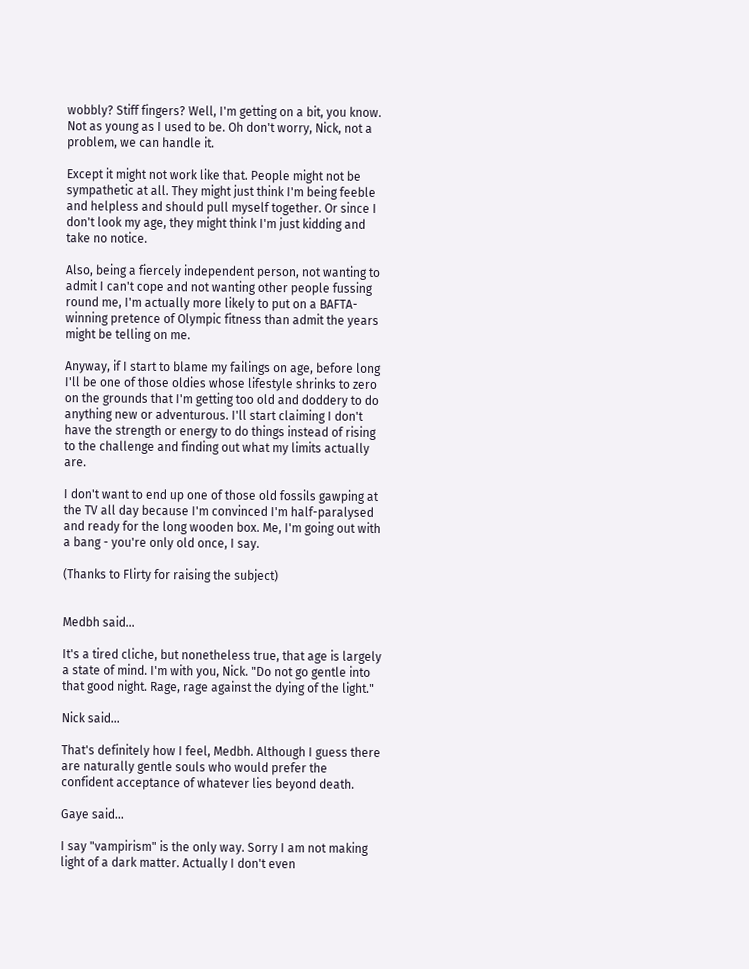wobbly? Stiff fingers? Well, I'm getting on a bit, you know. Not as young as I used to be. Oh don't worry, Nick, not a problem, we can handle it.

Except it might not work like that. People might not be sympathetic at all. They might just think I'm being feeble and helpless and should pull myself together. Or since I don't look my age, they might think I'm just kidding and take no notice.

Also, being a fiercely independent person, not wanting to admit I can't cope and not wanting other people fussing round me, I'm actually more likely to put on a BAFTA-winning pretence of Olympic fitness than admit the years might be telling on me.

Anyway, if I start to blame my failings on age, before long I'll be one of those oldies whose lifestyle shrinks to zero on the grounds that I'm getting too old and doddery to do anything new or adventurous. I'll start claiming I don't have the strength or energy to do things instead of rising to the challenge and finding out what my limits actually are.

I don't want to end up one of those old fossils gawping at the TV all day because I'm convinced I'm half-paralysed and ready for the long wooden box. Me, I'm going out with a bang - you're only old once, I say.

(Thanks to Flirty for raising the subject)


Medbh said...

It's a tired cliche, but nonetheless true, that age is largely a state of mind. I'm with you, Nick. "Do not go gentle into that good night. Rage, rage against the dying of the light."

Nick said...

That's definitely how I feel, Medbh. Although I guess there are naturally gentle souls who would prefer the confident acceptance of whatever lies beyond death.

Gaye said...

I say "vampirism" is the only way. Sorry I am not making light of a dark matter. Actually I don't even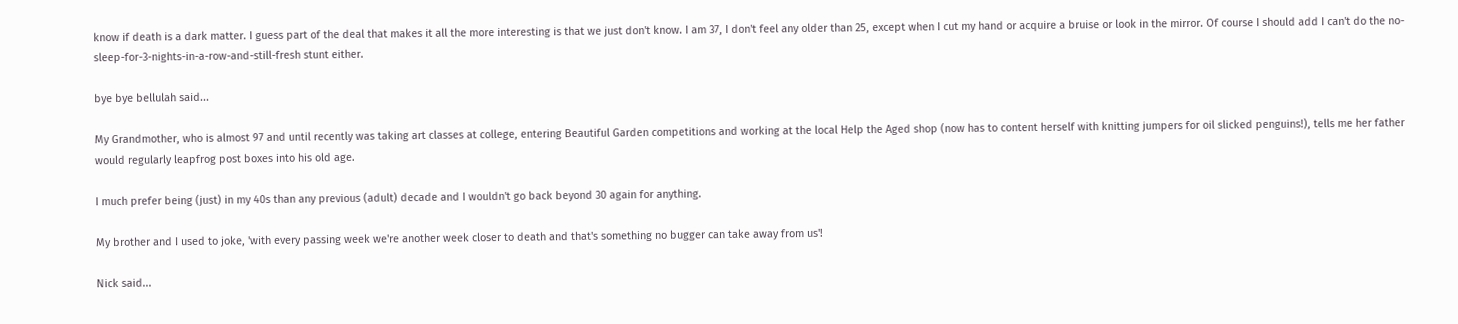know if death is a dark matter. I guess part of the deal that makes it all the more interesting is that we just don't know. I am 37, I don't feel any older than 25, except when I cut my hand or acquire a bruise or look in the mirror. Of course I should add I can't do the no-sleep-for-3-nights-in-a-row-and-still-fresh stunt either.

bye bye bellulah said...

My Grandmother, who is almost 97 and until recently was taking art classes at college, entering Beautiful Garden competitions and working at the local Help the Aged shop (now has to content herself with knitting jumpers for oil slicked penguins!), tells me her father would regularly leapfrog post boxes into his old age.

I much prefer being (just) in my 40s than any previous (adult) decade and I wouldn't go back beyond 30 again for anything.

My brother and I used to joke, 'with every passing week we're another week closer to death and that's something no bugger can take away from us'!

Nick said...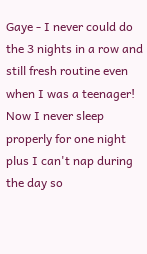Gaye - I never could do the 3 nights in a row and still fresh routine even when I was a teenager! Now I never sleep properly for one night plus I can't nap during the day so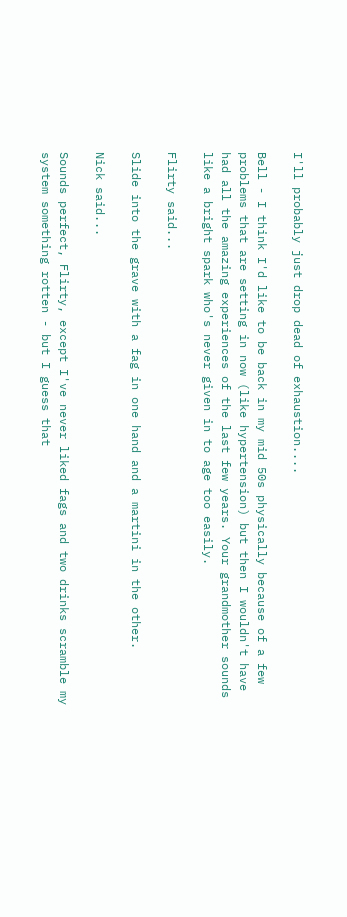I'll probably just drop dead of exhaustion....

Bell - I think I'd like to be back in my mid 50s physically because of a few problems that are setting in now (like hypertension) but then I wouldn't have had all the amazing experiences of the last few years. Your grandmother sounds like a bright spark who's never given in to age too easily.

Flirty said...

Slide into the grave with a fag in one hand and a martini in the other.

Nick said...

Sounds perfect, Flirty, except I've never liked fags and two drinks scramble my system something rotten - but I guess that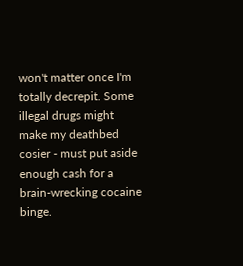won't matter once I'm totally decrepit. Some illegal drugs might make my deathbed cosier - must put aside enough cash for a brain-wrecking cocaine binge.